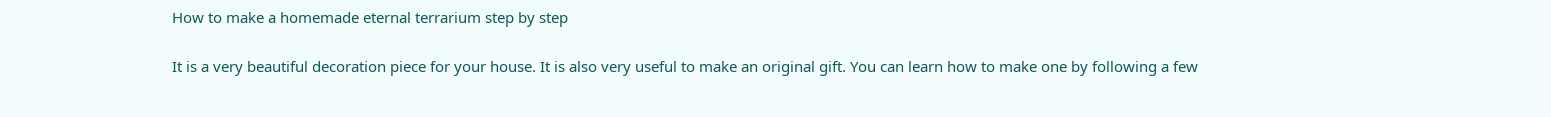How to make a homemade eternal terrarium step by step

It is a very beautiful decoration piece for your house. It is also very useful to make an original gift. You can learn how to make one by following a few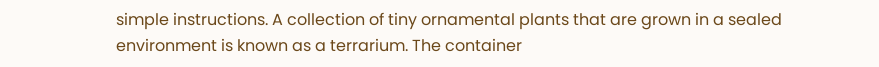simple instructions. A collection of tiny ornamental plants that are grown in a sealed environment is known as a terrarium. The container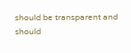should be transparent and should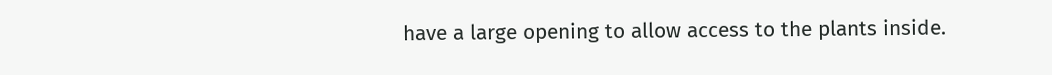have a large opening to allow access to the plants inside.